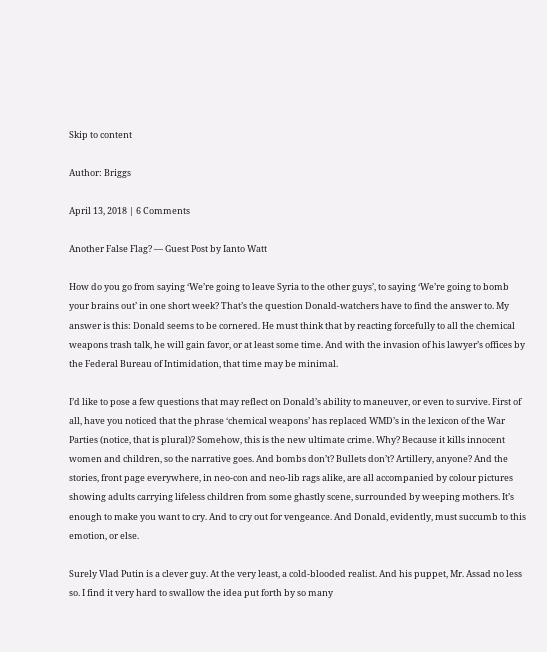Skip to content

Author: Briggs

April 13, 2018 | 6 Comments

Another False Flag? — Guest Post by Ianto Watt

How do you go from saying ‘We’re going to leave Syria to the other guys’, to saying ‘We’re going to bomb your brains out’ in one short week? That’s the question Donald-watchers have to find the answer to. My answer is this: Donald seems to be cornered. He must think that by reacting forcefully to all the chemical weapons trash talk, he will gain favor, or at least some time. And with the invasion of his lawyer’s offices by the Federal Bureau of Intimidation, that time may be minimal.

I’d like to pose a few questions that may reflect on Donald’s ability to maneuver, or even to survive. First of all, have you noticed that the phrase ‘chemical weapons’ has replaced WMD’s in the lexicon of the War Parties (notice, that is plural)? Somehow, this is the new ultimate crime. Why? Because it kills innocent women and children, so the narrative goes. And bombs don’t? Bullets don’t? Artillery, anyone? And the stories, front page everywhere, in neo-con and neo-lib rags alike, are all accompanied by colour pictures showing adults carrying lifeless children from some ghastly scene, surrounded by weeping mothers. It’s enough to make you want to cry. And to cry out for vengeance. And Donald, evidently, must succumb to this emotion, or else.

Surely Vlad Putin is a clever guy. At the very least, a cold-blooded realist. And his puppet, Mr. Assad no less so. I find it very hard to swallow the idea put forth by so many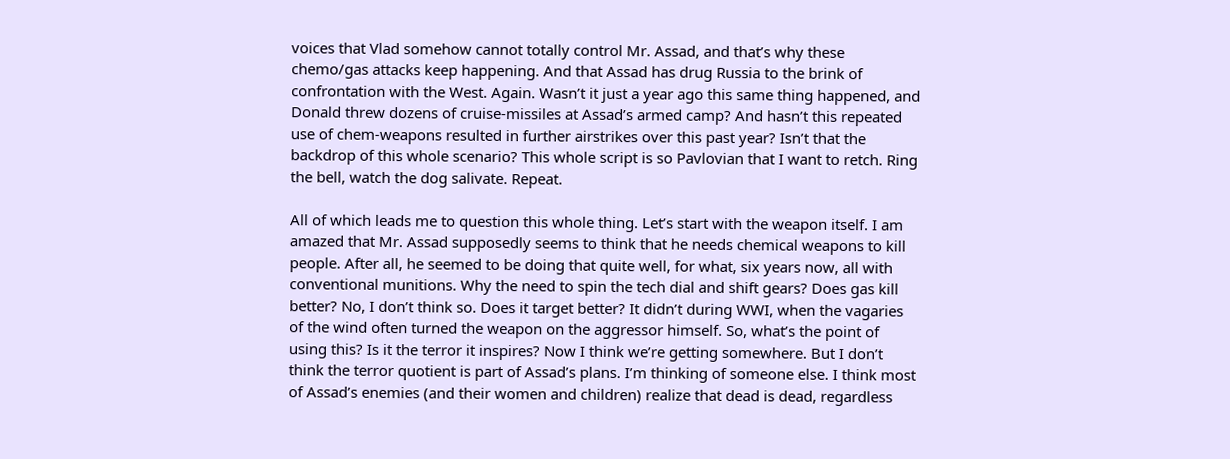voices that Vlad somehow cannot totally control Mr. Assad, and that’s why these chemo/gas attacks keep happening. And that Assad has drug Russia to the brink of confrontation with the West. Again. Wasn’t it just a year ago this same thing happened, and Donald threw dozens of cruise-missiles at Assad’s armed camp? And hasn’t this repeated use of chem-weapons resulted in further airstrikes over this past year? Isn’t that the backdrop of this whole scenario? This whole script is so Pavlovian that I want to retch. Ring the bell, watch the dog salivate. Repeat.

All of which leads me to question this whole thing. Let’s start with the weapon itself. I am amazed that Mr. Assad supposedly seems to think that he needs chemical weapons to kill people. After all, he seemed to be doing that quite well, for what, six years now, all with conventional munitions. Why the need to spin the tech dial and shift gears? Does gas kill better? No, I don’t think so. Does it target better? It didn’t during WWI, when the vagaries of the wind often turned the weapon on the aggressor himself. So, what’s the point of using this? Is it the terror it inspires? Now I think we’re getting somewhere. But I don’t think the terror quotient is part of Assad’s plans. I’m thinking of someone else. I think most of Assad’s enemies (and their women and children) realize that dead is dead, regardless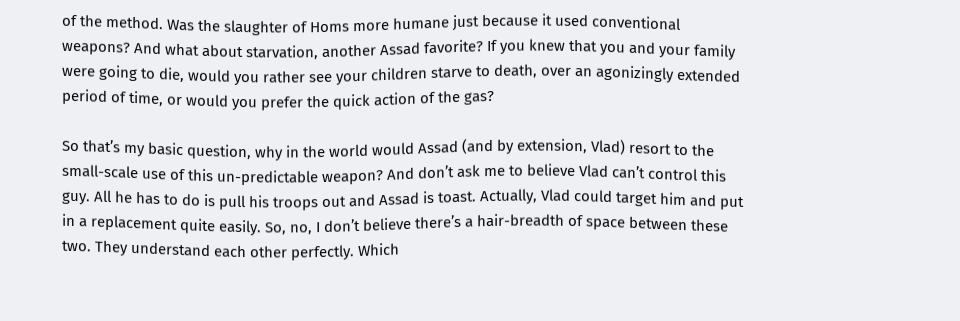of the method. Was the slaughter of Homs more humane just because it used conventional weapons? And what about starvation, another Assad favorite? If you knew that you and your family were going to die, would you rather see your children starve to death, over an agonizingly extended period of time, or would you prefer the quick action of the gas?

So that’s my basic question, why in the world would Assad (and by extension, Vlad) resort to the small-scale use of this un-predictable weapon? And don’t ask me to believe Vlad can’t control this guy. All he has to do is pull his troops out and Assad is toast. Actually, Vlad could target him and put in a replacement quite easily. So, no, I don’t believe there’s a hair-breadth of space between these two. They understand each other perfectly. Which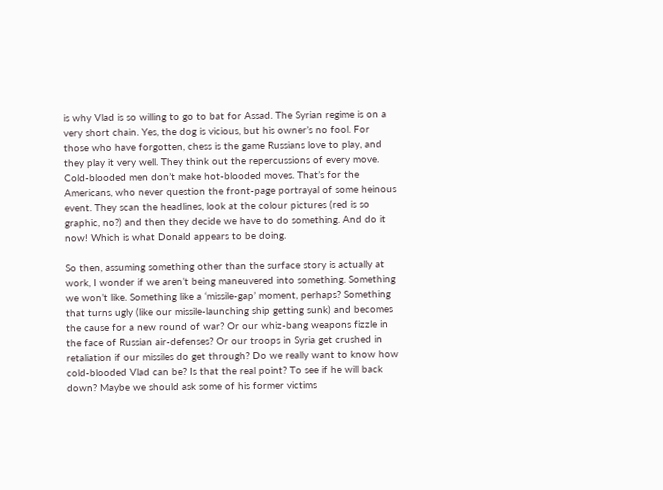is why Vlad is so willing to go to bat for Assad. The Syrian regime is on a very short chain. Yes, the dog is vicious, but his owner’s no fool. For those who have forgotten, chess is the game Russians love to play, and they play it very well. They think out the repercussions of every move. Cold-blooded men don’t make hot-blooded moves. That’s for the Americans, who never question the front-page portrayal of some heinous event. They scan the headlines, look at the colour pictures (red is so graphic, no?) and then they decide we have to do something. And do it now! Which is what Donald appears to be doing.

So then, assuming something other than the surface story is actually at work, I wonder if we aren’t being maneuvered into something. Something we won’t like. Something like a ‘missile-gap’ moment, perhaps? Something that turns ugly (like our missile-launching ship getting sunk) and becomes the cause for a new round of war? Or our whiz-bang weapons fizzle in the face of Russian air-defenses? Or our troops in Syria get crushed in retaliation if our missiles do get through? Do we really want to know how cold-blooded Vlad can be? Is that the real point? To see if he will back down? Maybe we should ask some of his former victims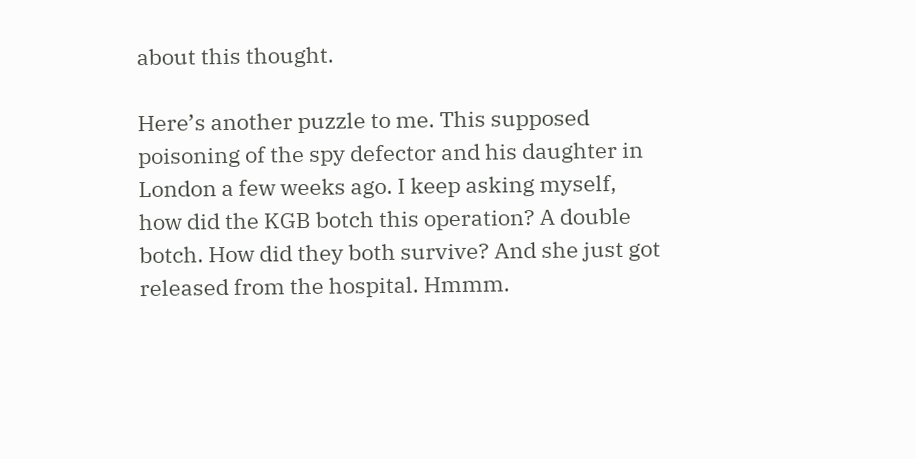about this thought.

Here’s another puzzle to me. This supposed poisoning of the spy defector and his daughter in London a few weeks ago. I keep asking myself, how did the KGB botch this operation? A double botch. How did they both survive? And she just got released from the hospital. Hmmm.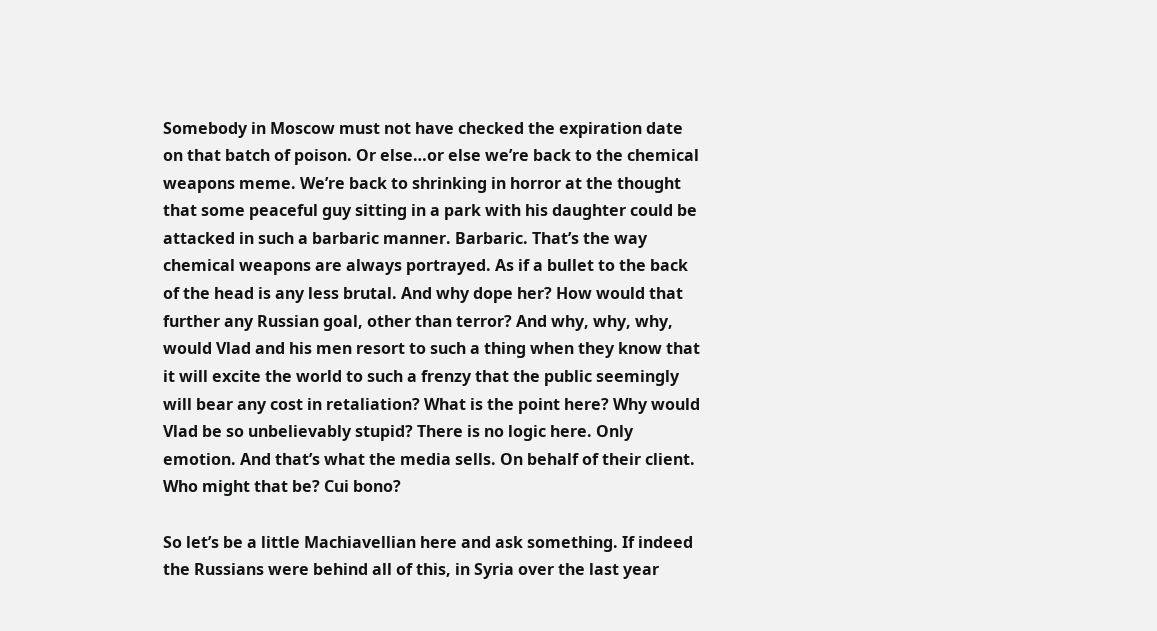Somebody in Moscow must not have checked the expiration date on that batch of poison. Or else…or else we’re back to the chemical weapons meme. We’re back to shrinking in horror at the thought that some peaceful guy sitting in a park with his daughter could be attacked in such a barbaric manner. Barbaric. That’s the way chemical weapons are always portrayed. As if a bullet to the back of the head is any less brutal. And why dope her? How would that further any Russian goal, other than terror? And why, why, why, would Vlad and his men resort to such a thing when they know that it will excite the world to such a frenzy that the public seemingly will bear any cost in retaliation? What is the point here? Why would Vlad be so unbelievably stupid? There is no logic here. Only emotion. And that’s what the media sells. On behalf of their client. Who might that be? Cui bono?

So let’s be a little Machiavellian here and ask something. If indeed the Russians were behind all of this, in Syria over the last year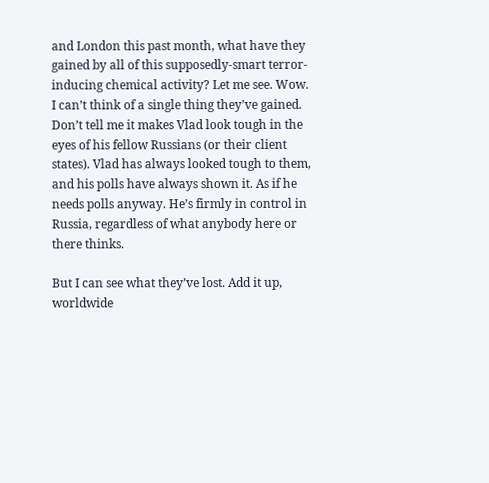and London this past month, what have they gained by all of this supposedly-smart terror-inducing chemical activity? Let me see. Wow. I can’t think of a single thing they’ve gained. Don’t tell me it makes Vlad look tough in the eyes of his fellow Russians (or their client states). Vlad has always looked tough to them, and his polls have always shown it. As if he needs polls anyway. He’s firmly in control in Russia, regardless of what anybody here or there thinks.

But I can see what they’ve lost. Add it up, worldwide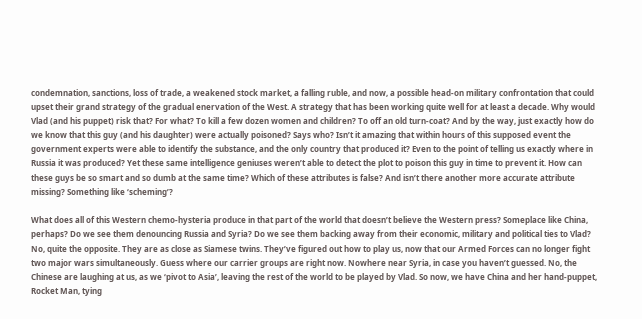condemnation, sanctions, loss of trade, a weakened stock market, a falling ruble, and now, a possible head-on military confrontation that could upset their grand strategy of the gradual enervation of the West. A strategy that has been working quite well for at least a decade. Why would Vlad (and his puppet) risk that? For what? To kill a few dozen women and children? To off an old turn-coat? And by the way, just exactly how do we know that this guy (and his daughter) were actually poisoned? Says who? Isn’t it amazing that within hours of this supposed event the government experts were able to identify the substance, and the only country that produced it? Even to the point of telling us exactly where in Russia it was produced? Yet these same intelligence geniuses weren’t able to detect the plot to poison this guy in time to prevent it. How can these guys be so smart and so dumb at the same time? Which of these attributes is false? And isn’t there another more accurate attribute missing? Something like ‘scheming’?

What does all of this Western chemo-hysteria produce in that part of the world that doesn’t believe the Western press? Someplace like China, perhaps? Do we see them denouncing Russia and Syria? Do we see them backing away from their economic, military and political ties to Vlad? No, quite the opposite. They are as close as Siamese twins. They’ve figured out how to play us, now that our Armed Forces can no longer fight two major wars simultaneously. Guess where our carrier groups are right now. Nowhere near Syria, in case you haven’t guessed. No, the Chinese are laughing at us, as we ‘pivot to Asia’, leaving the rest of the world to be played by Vlad. So now, we have China and her hand-puppet, Rocket Man, tying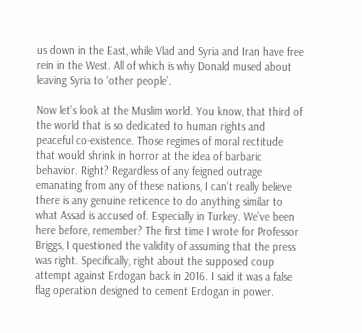us down in the East, while Vlad and Syria and Iran have free rein in the West. All of which is why Donald mused about leaving Syria to ‘other people’.

Now let’s look at the Muslim world. You know, that third of the world that is so dedicated to human rights and peaceful co-existence. Those regimes of moral rectitude that would shrink in horror at the idea of barbaric behavior. Right? Regardless of any feigned outrage emanating from any of these nations, I can’t really believe there is any genuine reticence to do anything similar to what Assad is accused of. Especially in Turkey. We’ve been here before, remember? The first time I wrote for Professor Briggs, I questioned the validity of assuming that the press was right. Specifically, right about the supposed coup attempt against Erdogan back in 2016. I said it was a false flag operation designed to cement Erdogan in power.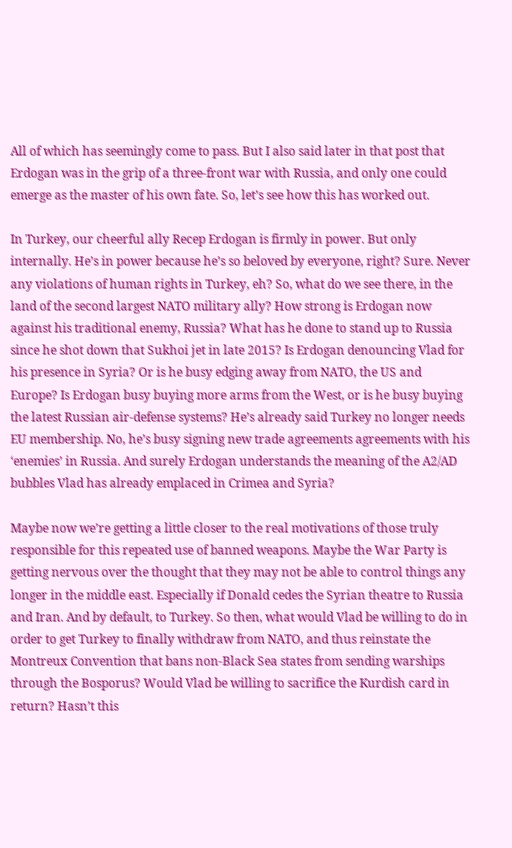All of which has seemingly come to pass. But I also said later in that post that Erdogan was in the grip of a three-front war with Russia, and only one could emerge as the master of his own fate. So, let’s see how this has worked out.

In Turkey, our cheerful ally Recep Erdogan is firmly in power. But only internally. He’s in power because he’s so beloved by everyone, right? Sure. Never any violations of human rights in Turkey, eh? So, what do we see there, in the land of the second largest NATO military ally? How strong is Erdogan now against his traditional enemy, Russia? What has he done to stand up to Russia since he shot down that Sukhoi jet in late 2015? Is Erdogan denouncing Vlad for his presence in Syria? Or is he busy edging away from NATO, the US and Europe? Is Erdogan busy buying more arms from the West, or is he busy buying the latest Russian air-defense systems? He’s already said Turkey no longer needs EU membership. No, he’s busy signing new trade agreements agreements with his ‘enemies’ in Russia. And surely Erdogan understands the meaning of the A2/AD bubbles Vlad has already emplaced in Crimea and Syria?

Maybe now we’re getting a little closer to the real motivations of those truly responsible for this repeated use of banned weapons. Maybe the War Party is getting nervous over the thought that they may not be able to control things any longer in the middle east. Especially if Donald cedes the Syrian theatre to Russia and Iran. And by default, to Turkey. So then, what would Vlad be willing to do in order to get Turkey to finally withdraw from NATO, and thus reinstate the Montreux Convention that bans non-Black Sea states from sending warships through the Bosporus? Would Vlad be willing to sacrifice the Kurdish card in return? Hasn’t this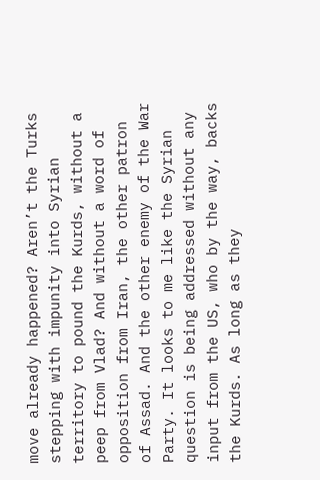move already happened? Aren’t the Turks stepping with impunity into Syrian territory to pound the Kurds, without a peep from Vlad? And without a word of opposition from Iran, the other patron of Assad. And the other enemy of the War Party. It looks to me like the Syrian question is being addressed without any input from the US, who by the way, backs the Kurds. As long as they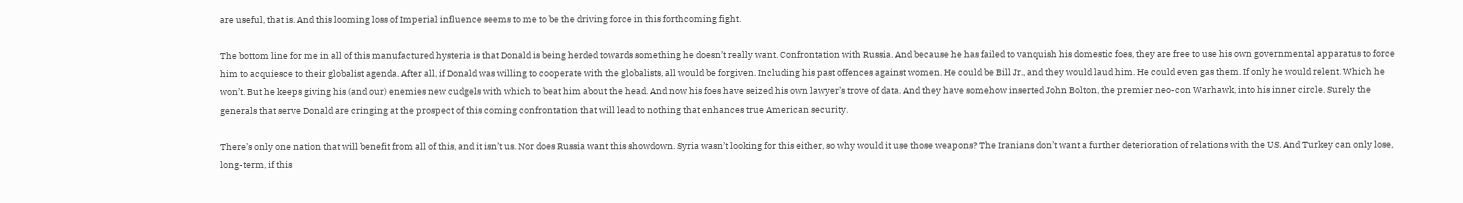are useful, that is. And this looming loss of Imperial influence seems to me to be the driving force in this forthcoming fight.

The bottom line for me in all of this manufactured hysteria is that Donald is being herded towards something he doesn’t really want. Confrontation with Russia. And because he has failed to vanquish his domestic foes, they are free to use his own governmental apparatus to force him to acquiesce to their globalist agenda. After all, if Donald was willing to cooperate with the globalists, all would be forgiven. Including his past offences against women. He could be Bill Jr., and they would laud him. He could even gas them. If only he would relent. Which he won’t. But he keeps giving his (and our) enemies new cudgels with which to beat him about the head. And now his foes have seized his own lawyer’s trove of data. And they have somehow inserted John Bolton, the premier neo-con Warhawk, into his inner circle. Surely the generals that serve Donald are cringing at the prospect of this coming confrontation that will lead to nothing that enhances true American security.

There’s only one nation that will benefit from all of this, and it isn’t us. Nor does Russia want this showdown. Syria wasn’t looking for this either, so why would it use those weapons? The Iranians don’t want a further deterioration of relations with the US. And Turkey can only lose, long-term, if this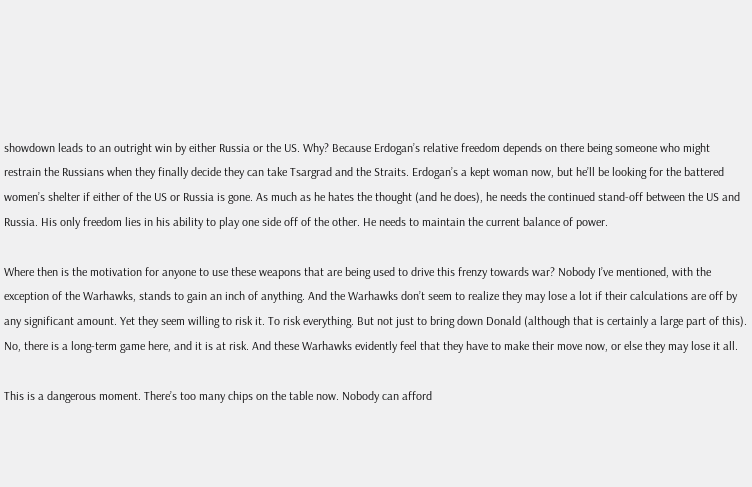showdown leads to an outright win by either Russia or the US. Why? Because Erdogan’s relative freedom depends on there being someone who might restrain the Russians when they finally decide they can take Tsargrad and the Straits. Erdogan’s a kept woman now, but he’ll be looking for the battered women’s shelter if either of the US or Russia is gone. As much as he hates the thought (and he does), he needs the continued stand-off between the US and Russia. His only freedom lies in his ability to play one side off of the other. He needs to maintain the current balance of power.

Where then is the motivation for anyone to use these weapons that are being used to drive this frenzy towards war? Nobody I’ve mentioned, with the exception of the Warhawks, stands to gain an inch of anything. And the Warhawks don’t seem to realize they may lose a lot if their calculations are off by any significant amount. Yet they seem willing to risk it. To risk everything. But not just to bring down Donald (although that is certainly a large part of this). No, there is a long-term game here, and it is at risk. And these Warhawks evidently feel that they have to make their move now, or else they may lose it all.

This is a dangerous moment. There’s too many chips on the table now. Nobody can afford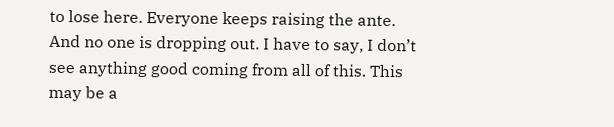to lose here. Everyone keeps raising the ante. And no one is dropping out. I have to say, I don’t see anything good coming from all of this. This may be a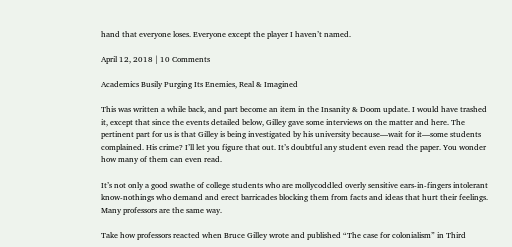hand that everyone loses. Everyone except the player I haven’t named.

April 12, 2018 | 10 Comments

Academics Busily Purging Its Enemies, Real & Imagined

This was written a while back, and part become an item in the Insanity & Doom update. I would have trashed it, except that since the events detailed below, Gilley gave some interviews on the matter and here. The pertinent part for us is that Gilley is being investigated by his university because—wait for it—some students complained. His crime? I’ll let you figure that out. It’s doubtful any student even read the paper. You wonder how many of them can even read.

It’s not only a good swathe of college students who are mollycoddled overly sensitive ears-in-fingers intolerant know-nothings who demand and erect barricades blocking them from facts and ideas that hurt their feelings. Many professors are the same way.

Take how professors reacted when Bruce Gilley wrote and published “The case for colonialism” in Third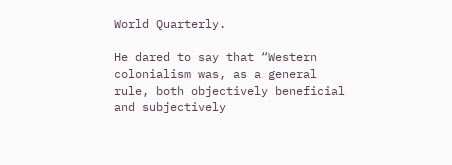World Quarterly.

He dared to say that “Western colonialism was, as a general rule, both objectively beneficial and subjectively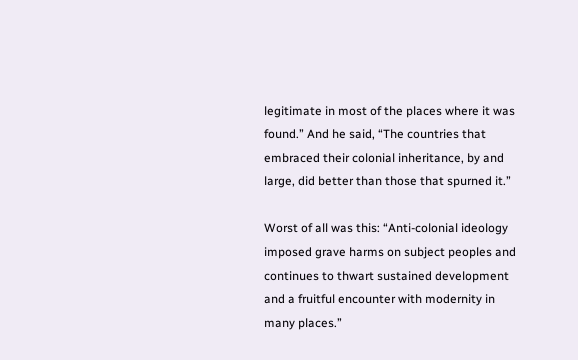legitimate in most of the places where it was found.” And he said, “The countries that embraced their colonial inheritance, by and large, did better than those that spurned it.”

Worst of all was this: “Anti-colonial ideology imposed grave harms on subject peoples and continues to thwart sustained development and a fruitful encounter with modernity in many places.”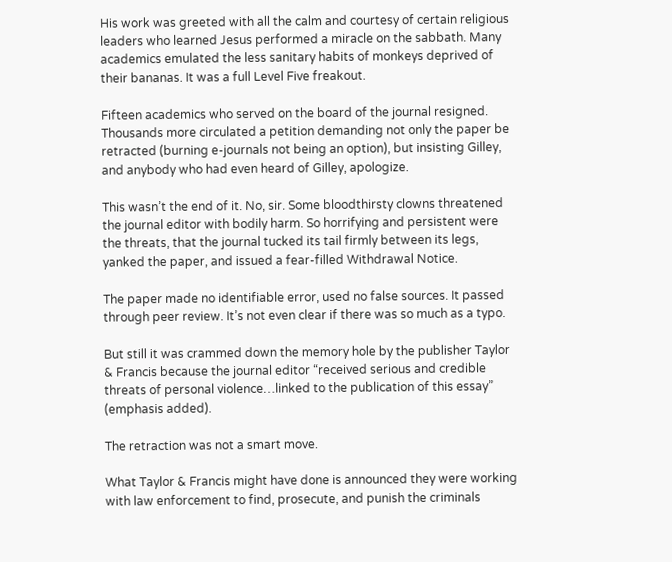His work was greeted with all the calm and courtesy of certain religious leaders who learned Jesus performed a miracle on the sabbath. Many academics emulated the less sanitary habits of monkeys deprived of their bananas. It was a full Level Five freakout.

Fifteen academics who served on the board of the journal resigned. Thousands more circulated a petition demanding not only the paper be retracted (burning e-journals not being an option), but insisting Gilley, and anybody who had even heard of Gilley, apologize.

This wasn’t the end of it. No, sir. Some bloodthirsty clowns threatened the journal editor with bodily harm. So horrifying and persistent were the threats, that the journal tucked its tail firmly between its legs, yanked the paper, and issued a fear-filled Withdrawal Notice.

The paper made no identifiable error, used no false sources. It passed through peer review. It’s not even clear if there was so much as a typo.

But still it was crammed down the memory hole by the publisher Taylor & Francis because the journal editor “received serious and credible threats of personal violence…linked to the publication of this essay” (emphasis added).

The retraction was not a smart move.

What Taylor & Francis might have done is announced they were working with law enforcement to find, prosecute, and punish the criminals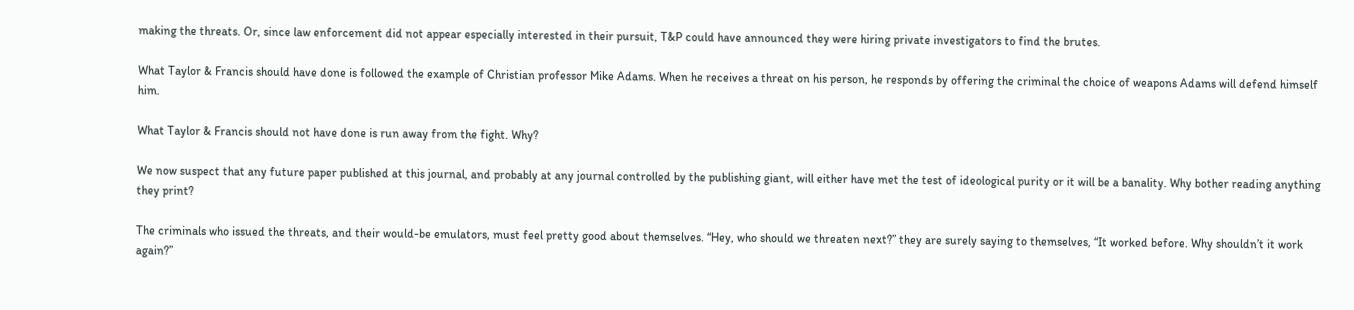making the threats. Or, since law enforcement did not appear especially interested in their pursuit, T&P could have announced they were hiring private investigators to find the brutes.

What Taylor & Francis should have done is followed the example of Christian professor Mike Adams. When he receives a threat on his person, he responds by offering the criminal the choice of weapons Adams will defend himself him.

What Taylor & Francis should not have done is run away from the fight. Why?

We now suspect that any future paper published at this journal, and probably at any journal controlled by the publishing giant, will either have met the test of ideological purity or it will be a banality. Why bother reading anything they print?

The criminals who issued the threats, and their would-be emulators, must feel pretty good about themselves. “Hey, who should we threaten next?” they are surely saying to themselves, “It worked before. Why shouldn’t it work again?”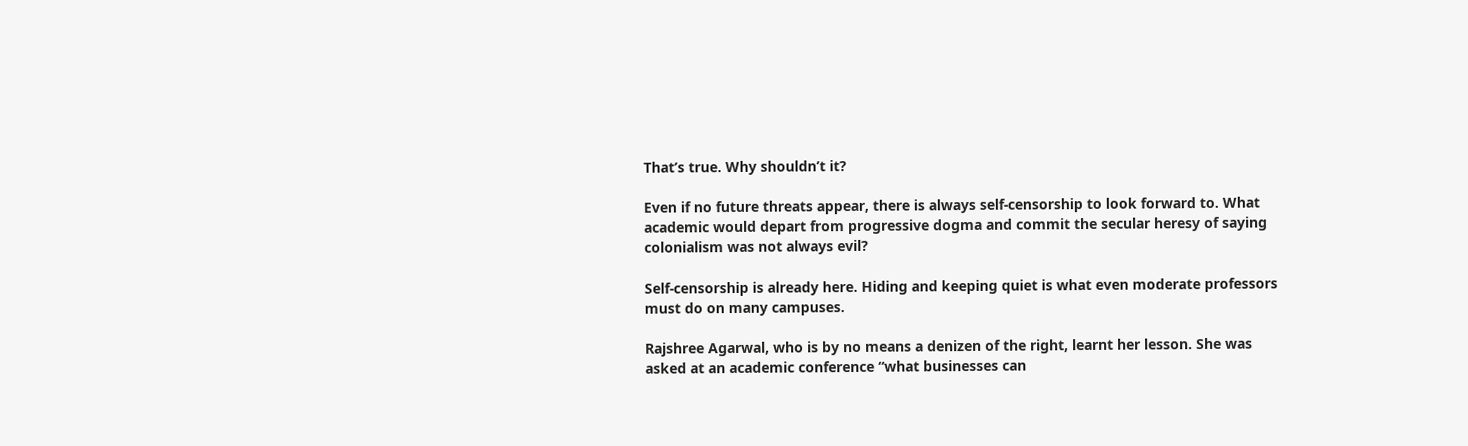That’s true. Why shouldn’t it?

Even if no future threats appear, there is always self-censorship to look forward to. What academic would depart from progressive dogma and commit the secular heresy of saying colonialism was not always evil?

Self-censorship is already here. Hiding and keeping quiet is what even moderate professors must do on many campuses.

Rajshree Agarwal, who is by no means a denizen of the right, learnt her lesson. She was asked at an academic conference “what businesses can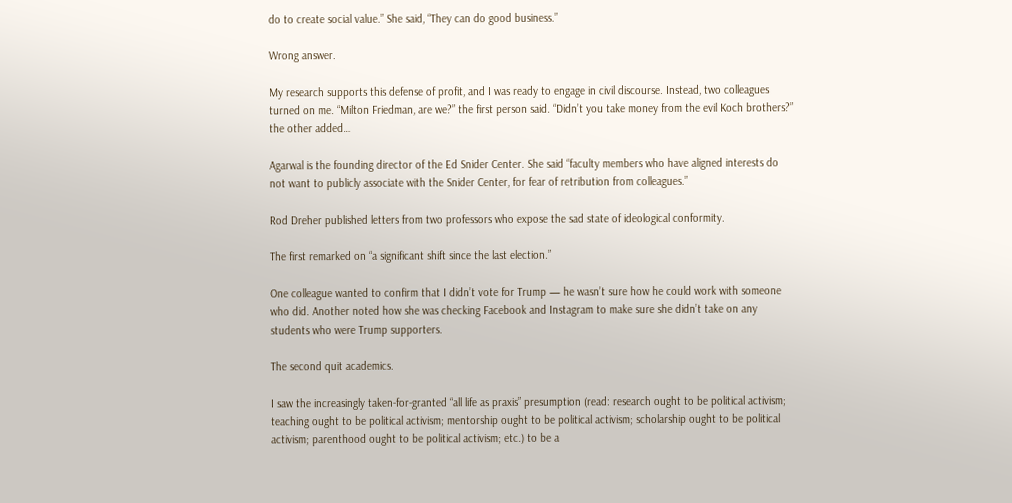do to create social value.” She said, “They can do good business.”

Wrong answer.

My research supports this defense of profit, and I was ready to engage in civil discourse. Instead, two colleagues turned on me. “Milton Friedman, are we?” the first person said. “Didn’t you take money from the evil Koch brothers?” the other added…

Agarwal is the founding director of the Ed Snider Center. She said “faculty members who have aligned interests do not want to publicly associate with the Snider Center, for fear of retribution from colleagues.”

Rod Dreher published letters from two professors who expose the sad state of ideological conformity.

The first remarked on “a significant shift since the last election.”

One colleague wanted to confirm that I didn’t vote for Trump — he wasn’t sure how he could work with someone who did. Another noted how she was checking Facebook and Instagram to make sure she didn’t take on any students who were Trump supporters.

The second quit academics.

I saw the increasingly taken-for-granted “all life as praxis” presumption (read: research ought to be political activism; teaching ought to be political activism; mentorship ought to be political activism; scholarship ought to be political activism; parenthood ought to be political activism; etc.) to be a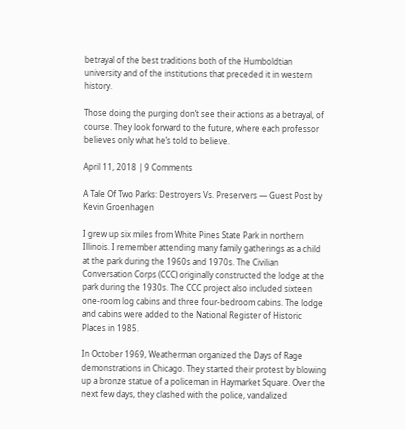betrayal of the best traditions both of the Humboldtian university and of the institutions that preceded it in western history.

Those doing the purging don’t see their actions as a betrayal, of course. They look forward to the future, where each professor believes only what he’s told to believe.

April 11, 2018 | 9 Comments

A Tale Of Two Parks: Destroyers Vs. Preservers — Guest Post by Kevin Groenhagen

I grew up six miles from White Pines State Park in northern Illinois. I remember attending many family gatherings as a child at the park during the 1960s and 1970s. The Civilian Conversation Corps (CCC) originally constructed the lodge at the park during the 1930s. The CCC project also included sixteen one-room log cabins and three four-bedroom cabins. The lodge and cabins were added to the National Register of Historic Places in 1985.

In October 1969, Weatherman organized the Days of Rage demonstrations in Chicago. They started their protest by blowing up a bronze statue of a policeman in Haymarket Square. Over the next few days, they clashed with the police, vandalized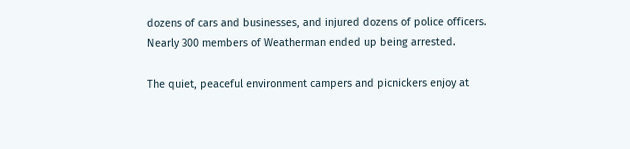dozens of cars and businesses, and injured dozens of police officers. Nearly 300 members of Weatherman ended up being arrested.

The quiet, peaceful environment campers and picnickers enjoy at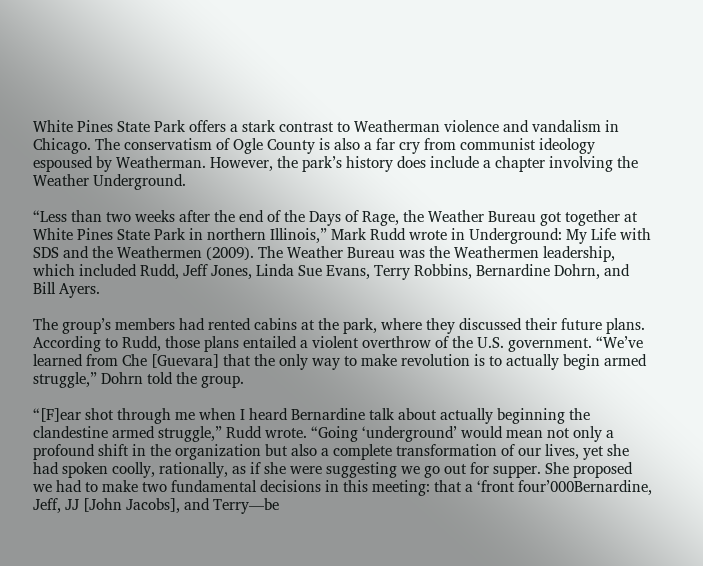White Pines State Park offers a stark contrast to Weatherman violence and vandalism in Chicago. The conservatism of Ogle County is also a far cry from communist ideology espoused by Weatherman. However, the park’s history does include a chapter involving the Weather Underground.

“Less than two weeks after the end of the Days of Rage, the Weather Bureau got together at White Pines State Park in northern Illinois,” Mark Rudd wrote in Underground: My Life with SDS and the Weathermen (2009). The Weather Bureau was the Weathermen leadership, which included Rudd, Jeff Jones, Linda Sue Evans, Terry Robbins, Bernardine Dohrn, and Bill Ayers.

The group’s members had rented cabins at the park, where they discussed their future plans. According to Rudd, those plans entailed a violent overthrow of the U.S. government. “We’ve learned from Che [Guevara] that the only way to make revolution is to actually begin armed struggle,” Dohrn told the group.

“[F]ear shot through me when I heard Bernardine talk about actually beginning the clandestine armed struggle,” Rudd wrote. “Going ‘underground’ would mean not only a profound shift in the organization but also a complete transformation of our lives, yet she had spoken coolly, rationally, as if she were suggesting we go out for supper. She proposed we had to make two fundamental decisions in this meeting: that a ‘front four’000Bernardine, Jeff, JJ [John Jacobs], and Terry—be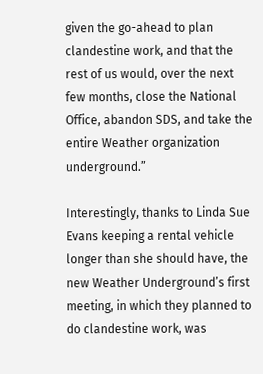given the go-ahead to plan clandestine work, and that the rest of us would, over the next few months, close the National Office, abandon SDS, and take the entire Weather organization underground.”

Interestingly, thanks to Linda Sue Evans keeping a rental vehicle longer than she should have, the new Weather Underground’s first meeting, in which they planned to do clandestine work, was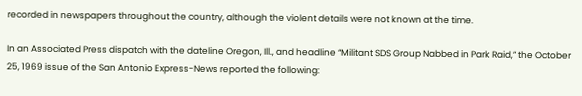recorded in newspapers throughout the country, although the violent details were not known at the time.

In an Associated Press dispatch with the dateline Oregon, Ill., and headline “Militant SDS Group Nabbed in Park Raid,” the October 25, 1969 issue of the San Antonio Express-News reported the following: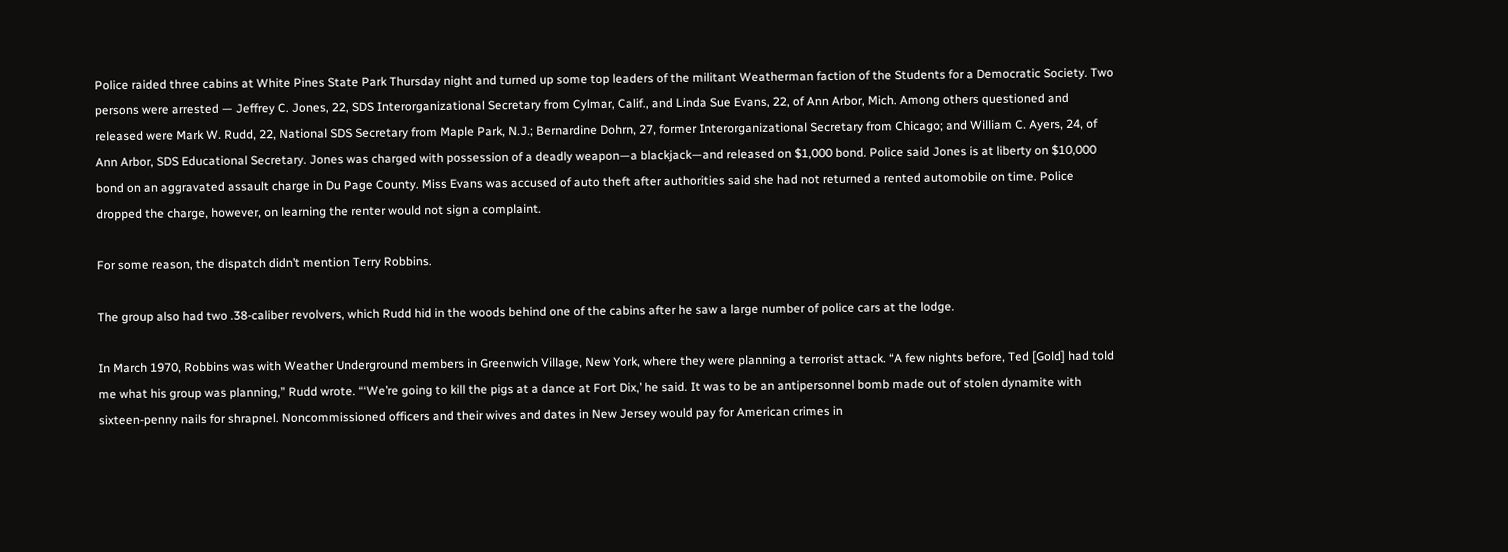Police raided three cabins at White Pines State Park Thursday night and turned up some top leaders of the militant Weatherman faction of the Students for a Democratic Society. Two persons were arrested — Jeffrey C. Jones, 22, SDS Interorganizational Secretary from Cylmar, Calif., and Linda Sue Evans, 22, of Ann Arbor, Mich. Among others questioned and released were Mark W. Rudd, 22, National SDS Secretary from Maple Park, N.J.; Bernardine Dohrn, 27, former Interorganizational Secretary from Chicago; and William C. Ayers, 24, of Ann Arbor, SDS Educational Secretary. Jones was charged with possession of a deadly weapon—a blackjack—and released on $1,000 bond. Police said Jones is at liberty on $10,000 bond on an aggravated assault charge in Du Page County. Miss Evans was accused of auto theft after authorities said she had not returned a rented automobile on time. Police dropped the charge, however, on learning the renter would not sign a complaint.

For some reason, the dispatch didn’t mention Terry Robbins.

The group also had two .38-caliber revolvers, which Rudd hid in the woods behind one of the cabins after he saw a large number of police cars at the lodge.

In March 1970, Robbins was with Weather Underground members in Greenwich Village, New York, where they were planning a terrorist attack. “A few nights before, Ted [Gold] had told me what his group was planning,” Rudd wrote. “‘We’re going to kill the pigs at a dance at Fort Dix,’ he said. It was to be an antipersonnel bomb made out of stolen dynamite with sixteen-penny nails for shrapnel. Noncommissioned officers and their wives and dates in New Jersey would pay for American crimes in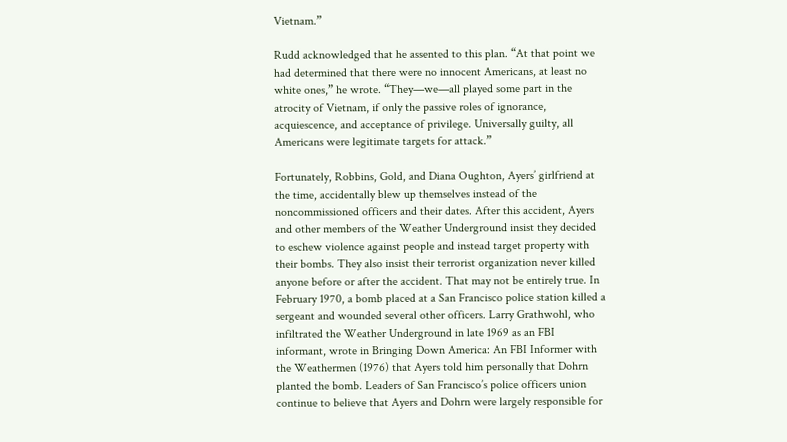Vietnam.”

Rudd acknowledged that he assented to this plan. “At that point we had determined that there were no innocent Americans, at least no white ones,” he wrote. “They—we—all played some part in the atrocity of Vietnam, if only the passive roles of ignorance, acquiescence, and acceptance of privilege. Universally guilty, all Americans were legitimate targets for attack.”

Fortunately, Robbins, Gold, and Diana Oughton, Ayers’ girlfriend at the time, accidentally blew up themselves instead of the noncommissioned officers and their dates. After this accident, Ayers and other members of the Weather Underground insist they decided to eschew violence against people and instead target property with their bombs. They also insist their terrorist organization never killed anyone before or after the accident. That may not be entirely true. In February 1970, a bomb placed at a San Francisco police station killed a sergeant and wounded several other officers. Larry Grathwohl, who infiltrated the Weather Underground in late 1969 as an FBI informant, wrote in Bringing Down America: An FBI Informer with the Weathermen (1976) that Ayers told him personally that Dohrn planted the bomb. Leaders of San Francisco’s police officers union continue to believe that Ayers and Dohrn were largely responsible for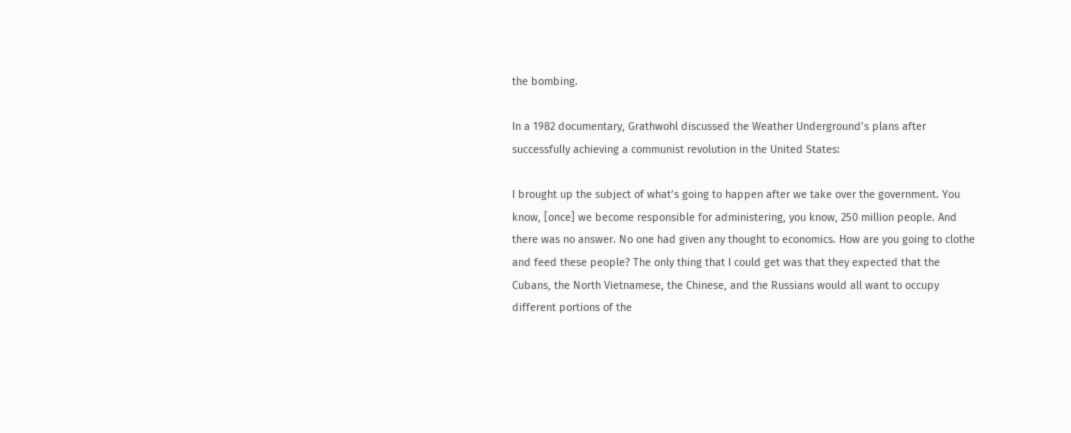the bombing.

In a 1982 documentary, Grathwohl discussed the Weather Underground’s plans after successfully achieving a communist revolution in the United States:

I brought up the subject of what’s going to happen after we take over the government. You know, [once] we become responsible for administering, you know, 250 million people. And there was no answer. No one had given any thought to economics. How are you going to clothe and feed these people? The only thing that I could get was that they expected that the Cubans, the North Vietnamese, the Chinese, and the Russians would all want to occupy different portions of the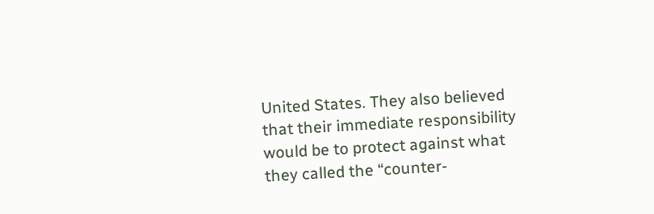United States. They also believed that their immediate responsibility would be to protect against what they called the “counter-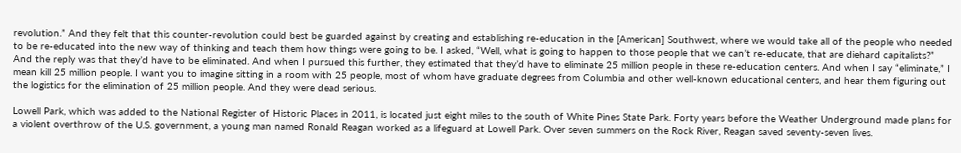revolution.” And they felt that this counter-revolution could best be guarded against by creating and establishing re-education in the [American] Southwest, where we would take all of the people who needed to be re-educated into the new way of thinking and teach them how things were going to be. I asked, “Well, what is going to happen to those people that we can’t re-educate, that are diehard capitalists?” And the reply was that they’d have to be eliminated. And when I pursued this further, they estimated that they’d have to eliminate 25 million people in these re-education centers. And when I say “eliminate,” I mean kill 25 million people. I want you to imagine sitting in a room with 25 people, most of whom have graduate degrees from Columbia and other well-known educational centers, and hear them figuring out the logistics for the elimination of 25 million people. And they were dead serious.

Lowell Park, which was added to the National Register of Historic Places in 2011, is located just eight miles to the south of White Pines State Park. Forty years before the Weather Underground made plans for a violent overthrow of the U.S. government, a young man named Ronald Reagan worked as a lifeguard at Lowell Park. Over seven summers on the Rock River, Reagan saved seventy-seven lives.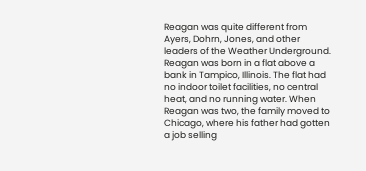Reagan was quite different from Ayers, Dohrn, Jones, and other leaders of the Weather Underground. Reagan was born in a flat above a bank in Tampico, Illinois. The flat had no indoor toilet facilities, no central heat, and no running water. When Reagan was two, the family moved to Chicago, where his father had gotten a job selling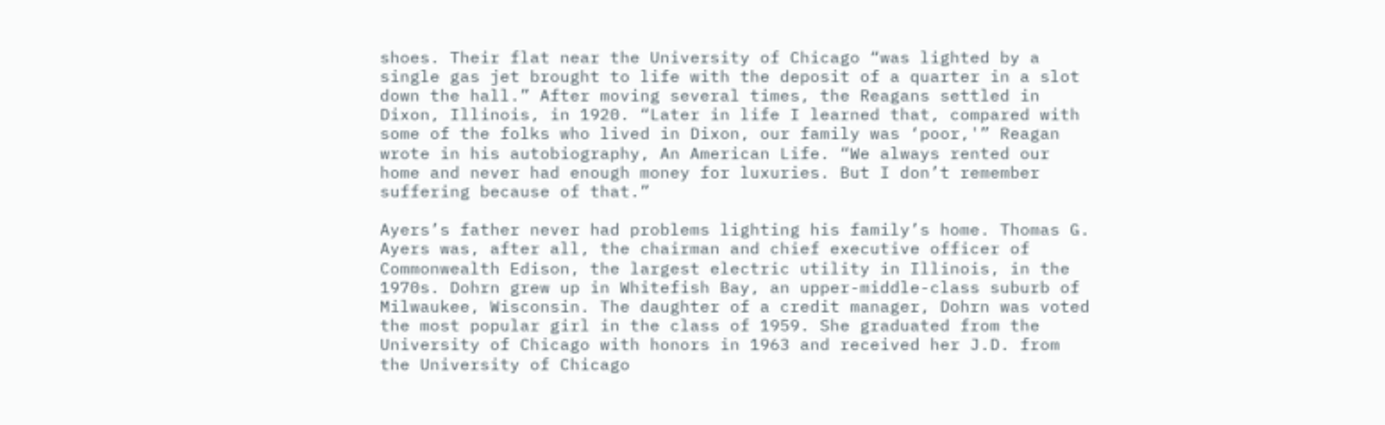shoes. Their flat near the University of Chicago “was lighted by a single gas jet brought to life with the deposit of a quarter in a slot down the hall.” After moving several times, the Reagans settled in Dixon, Illinois, in 1920. “Later in life I learned that, compared with some of the folks who lived in Dixon, our family was ‘poor,'” Reagan wrote in his autobiography, An American Life. “We always rented our home and never had enough money for luxuries. But I don’t remember suffering because of that.”

Ayers’s father never had problems lighting his family’s home. Thomas G. Ayers was, after all, the chairman and chief executive officer of Commonwealth Edison, the largest electric utility in Illinois, in the 1970s. Dohrn grew up in Whitefish Bay, an upper-middle-class suburb of Milwaukee, Wisconsin. The daughter of a credit manager, Dohrn was voted the most popular girl in the class of 1959. She graduated from the University of Chicago with honors in 1963 and received her J.D. from the University of Chicago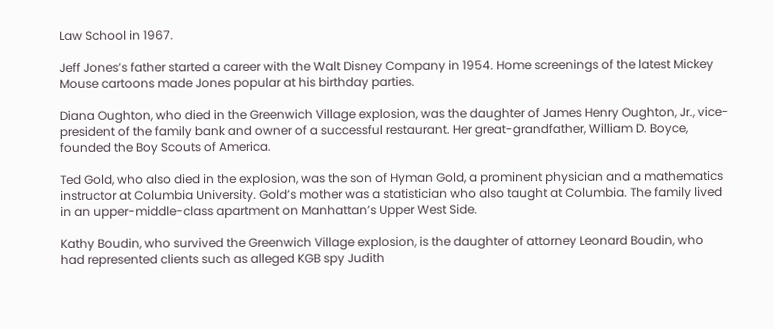Law School in 1967.

Jeff Jones’s father started a career with the Walt Disney Company in 1954. Home screenings of the latest Mickey Mouse cartoons made Jones popular at his birthday parties.

Diana Oughton, who died in the Greenwich Village explosion, was the daughter of James Henry Oughton, Jr., vice-president of the family bank and owner of a successful restaurant. Her great-grandfather, William D. Boyce, founded the Boy Scouts of America.

Ted Gold, who also died in the explosion, was the son of Hyman Gold, a prominent physician and a mathematics instructor at Columbia University. Gold’s mother was a statistician who also taught at Columbia. The family lived in an upper-middle-class apartment on Manhattan’s Upper West Side.

Kathy Boudin, who survived the Greenwich Village explosion, is the daughter of attorney Leonard Boudin, who had represented clients such as alleged KGB spy Judith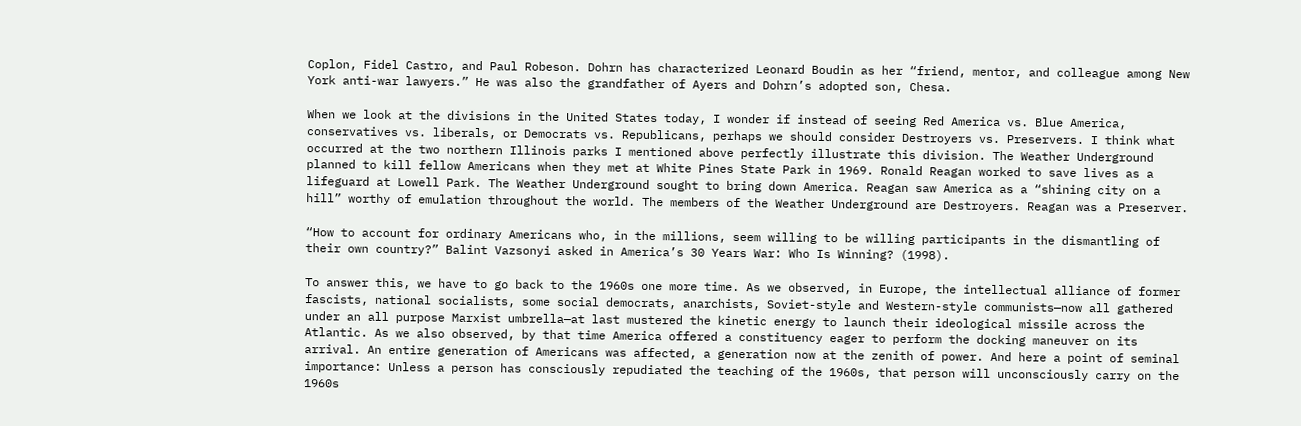Coplon, Fidel Castro, and Paul Robeson. Dohrn has characterized Leonard Boudin as her “friend, mentor, and colleague among New York anti-war lawyers.” He was also the grandfather of Ayers and Dohrn’s adopted son, Chesa.

When we look at the divisions in the United States today, I wonder if instead of seeing Red America vs. Blue America, conservatives vs. liberals, or Democrats vs. Republicans, perhaps we should consider Destroyers vs. Preservers. I think what occurred at the two northern Illinois parks I mentioned above perfectly illustrate this division. The Weather Underground planned to kill fellow Americans when they met at White Pines State Park in 1969. Ronald Reagan worked to save lives as a lifeguard at Lowell Park. The Weather Underground sought to bring down America. Reagan saw America as a “shining city on a hill” worthy of emulation throughout the world. The members of the Weather Underground are Destroyers. Reagan was a Preserver.

“How to account for ordinary Americans who, in the millions, seem willing to be willing participants in the dismantling of their own country?” Balint Vazsonyi asked in America’s 30 Years War: Who Is Winning? (1998).

To answer this, we have to go back to the 1960s one more time. As we observed, in Europe, the intellectual alliance of former fascists, national socialists, some social democrats, anarchists, Soviet-style and Western-style communists—now all gathered under an all purpose Marxist umbrella—at last mustered the kinetic energy to launch their ideological missile across the Atlantic. As we also observed, by that time America offered a constituency eager to perform the docking maneuver on its arrival. An entire generation of Americans was affected, a generation now at the zenith of power. And here a point of seminal importance: Unless a person has consciously repudiated the teaching of the 1960s, that person will unconsciously carry on the 1960s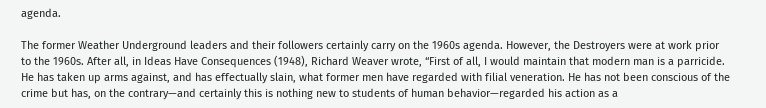agenda.

The former Weather Underground leaders and their followers certainly carry on the 1960s agenda. However, the Destroyers were at work prior to the 1960s. After all, in Ideas Have Consequences (1948), Richard Weaver wrote, “First of all, I would maintain that modern man is a parricide. He has taken up arms against, and has effectually slain, what former men have regarded with filial veneration. He has not been conscious of the crime but has, on the contrary—and certainly this is nothing new to students of human behavior—regarded his action as a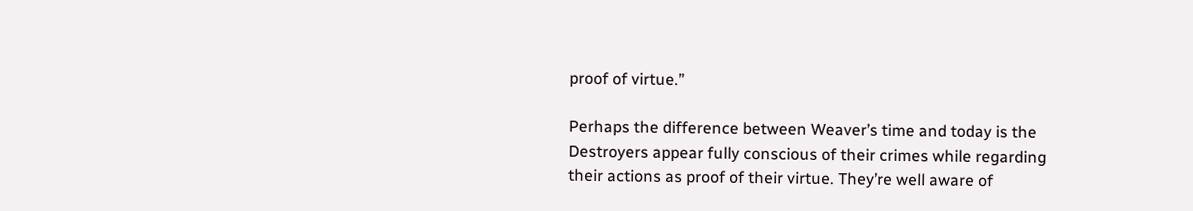proof of virtue.”

Perhaps the difference between Weaver’s time and today is the Destroyers appear fully conscious of their crimes while regarding their actions as proof of their virtue. They’re well aware of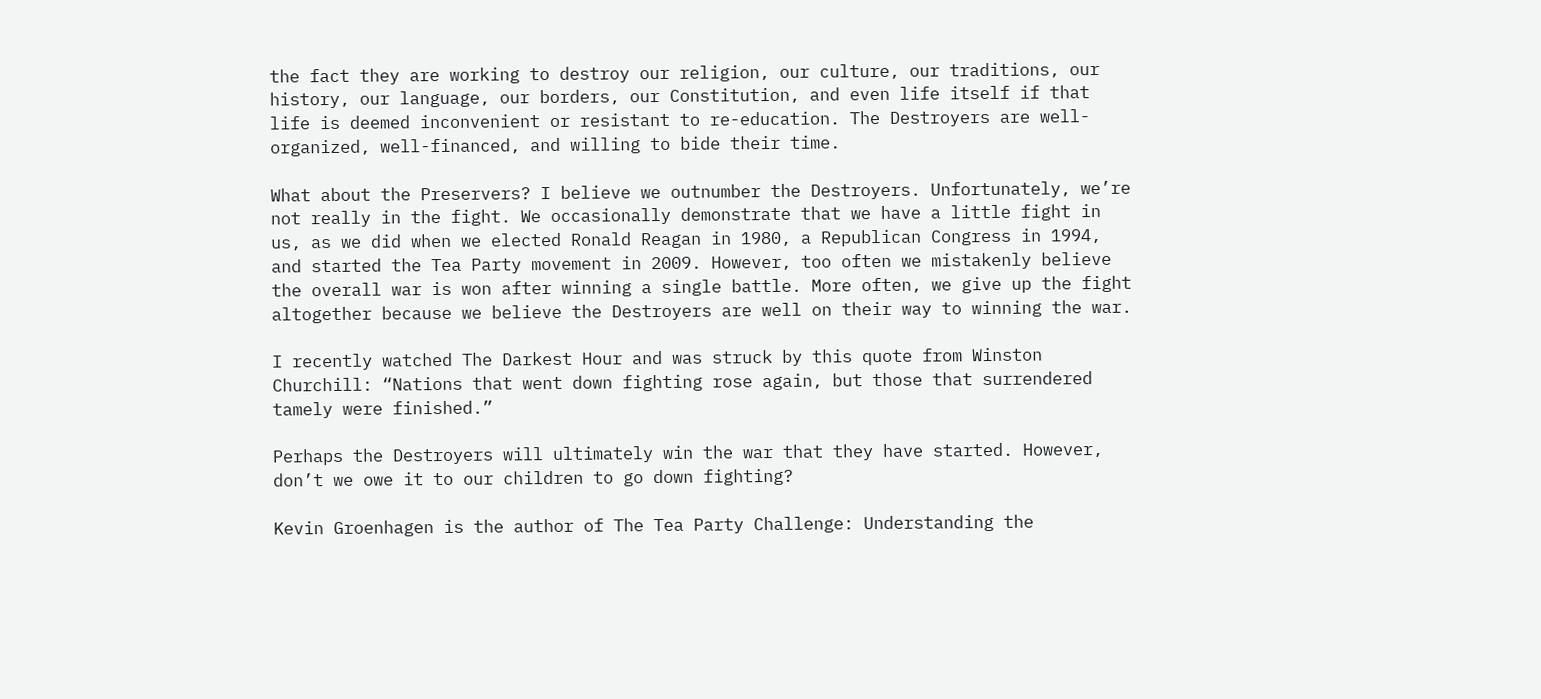the fact they are working to destroy our religion, our culture, our traditions, our history, our language, our borders, our Constitution, and even life itself if that life is deemed inconvenient or resistant to re-education. The Destroyers are well-organized, well-financed, and willing to bide their time.

What about the Preservers? I believe we outnumber the Destroyers. Unfortunately, we’re not really in the fight. We occasionally demonstrate that we have a little fight in us, as we did when we elected Ronald Reagan in 1980, a Republican Congress in 1994, and started the Tea Party movement in 2009. However, too often we mistakenly believe the overall war is won after winning a single battle. More often, we give up the fight altogether because we believe the Destroyers are well on their way to winning the war.

I recently watched The Darkest Hour and was struck by this quote from Winston Churchill: “Nations that went down fighting rose again, but those that surrendered tamely were finished.”

Perhaps the Destroyers will ultimately win the war that they have started. However, don’t we owe it to our children to go down fighting?

Kevin Groenhagen is the author of The Tea Party Challenge: Understanding the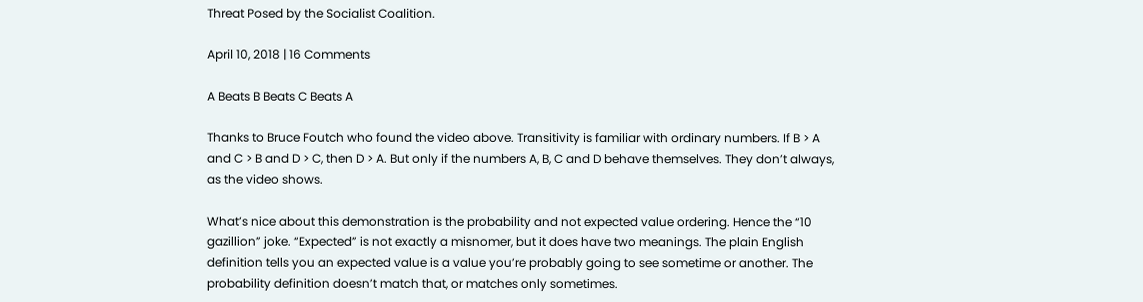Threat Posed by the Socialist Coalition.

April 10, 2018 | 16 Comments

A Beats B Beats C Beats A

Thanks to Bruce Foutch who found the video above. Transitivity is familiar with ordinary numbers. If B > A and C > B and D > C, then D > A. But only if the numbers A, B, C and D behave themselves. They don’t always, as the video shows.

What’s nice about this demonstration is the probability and not expected value ordering. Hence the “10 gazillion” joke. “Expected” is not exactly a misnomer, but it does have two meanings. The plain English definition tells you an expected value is a value you’re probably going to see sometime or another. The probability definition doesn’t match that, or matches only sometimes.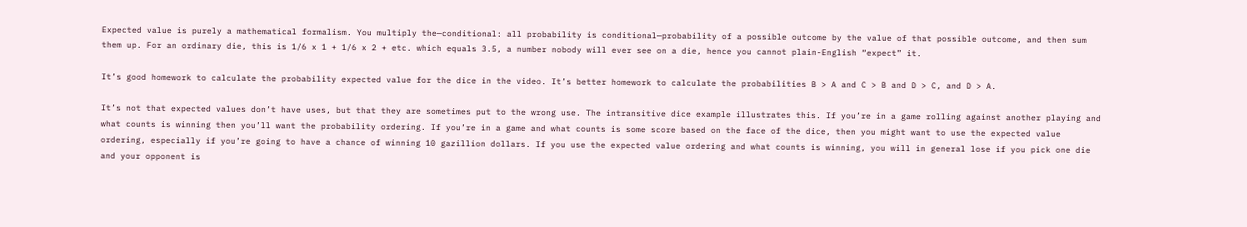Expected value is purely a mathematical formalism. You multiply the—conditional: all probability is conditional—probability of a possible outcome by the value of that possible outcome, and then sum them up. For an ordinary die, this is 1/6 x 1 + 1/6 x 2 + etc. which equals 3.5, a number nobody will ever see on a die, hence you cannot plain-English “expect” it.

It’s good homework to calculate the probability expected value for the dice in the video. It’s better homework to calculate the probabilities B > A and C > B and D > C, and D > A.

It’s not that expected values don’t have uses, but that they are sometimes put to the wrong use. The intransitive dice example illustrates this. If you’re in a game rolling against another playing and what counts is winning then you’ll want the probability ordering. If you’re in a game and what counts is some score based on the face of the dice, then you might want to use the expected value ordering, especially if you’re going to have a chance of winning 10 gazillion dollars. If you use the expected value ordering and what counts is winning, you will in general lose if you pick one die and your opponent is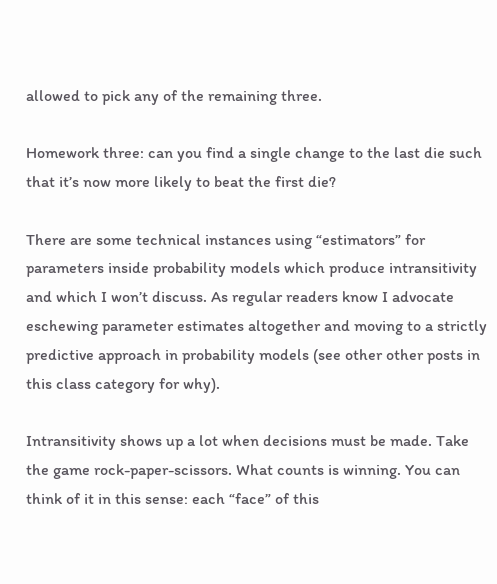allowed to pick any of the remaining three.

Homework three: can you find a single change to the last die such that it’s now more likely to beat the first die?

There are some technical instances using “estimators” for parameters inside probability models which produce intransitivity and which I won’t discuss. As regular readers know I advocate eschewing parameter estimates altogether and moving to a strictly predictive approach in probability models (see other other posts in this class category for why).

Intransitivity shows up a lot when decisions must be made. Take the game rock-paper-scissors. What counts is winning. You can think of it in this sense: each “face” of this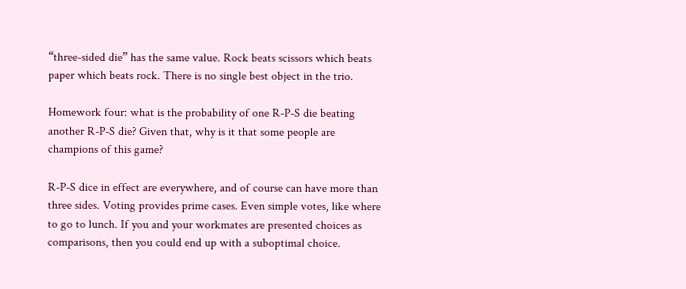“three-sided die” has the same value. Rock beats scissors which beats paper which beats rock. There is no single best object in the trio.

Homework four: what is the probability of one R-P-S die beating another R-P-S die? Given that, why is it that some people are champions of this game?

R-P-S dice in effect are everywhere, and of course can have more than three sides. Voting provides prime cases. Even simple votes, like where to go to lunch. If you and your workmates are presented choices as comparisons, then you could end up with a suboptimal choice.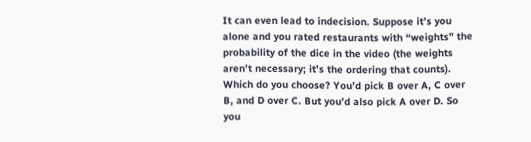It can even lead to indecision. Suppose it’s you alone and you rated restaurants with “weights” the probability of the dice in the video (the weights aren’t necessary; it’s the ordering that counts). Which do you choose? You’d pick B over A, C over B, and D over C. But you’d also pick A over D. So you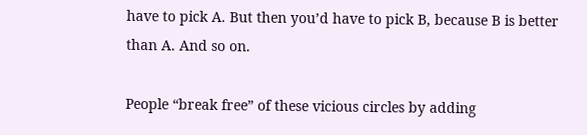have to pick A. But then you’d have to pick B, because B is better than A. And so on.

People “break free” of these vicious circles by adding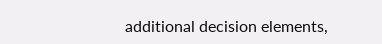additional decision elements,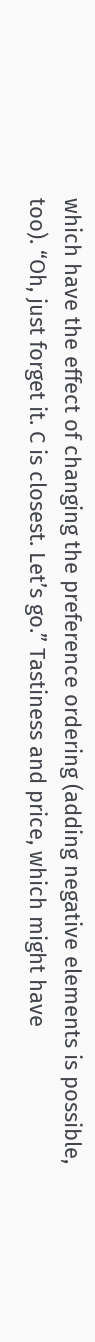which have the effect of changing the preference ordering (adding negative elements is possible, too). “Oh, just forget it. C is closest. Let’s go.” Tastiness and price, which might have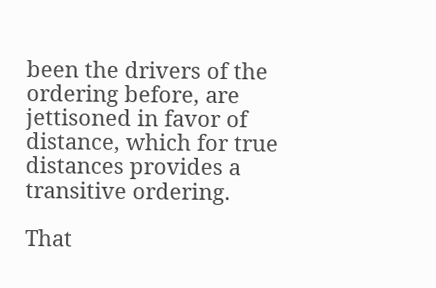been the drivers of the ordering before, are jettisoned in favor of distance, which for true distances provides a transitive ordering.

That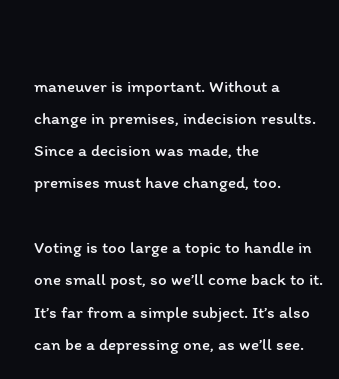maneuver is important. Without a change in premises, indecision results. Since a decision was made, the premises must have changed, too.

Voting is too large a topic to handle in one small post, so we’ll come back to it. It’s far from a simple subject. It’s also can be a depressing one, as we’ll see.